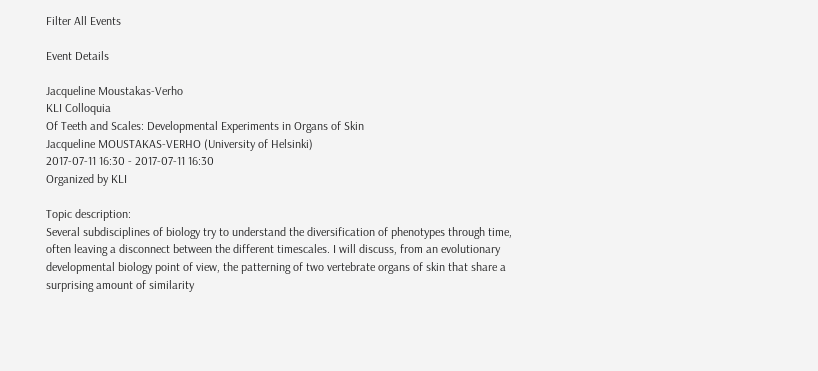Filter All Events

Event Details

Jacqueline Moustakas-Verho
KLI Colloquia
Of Teeth and Scales: Developmental Experiments in Organs of Skin
Jacqueline MOUSTAKAS-VERHO (University of Helsinki)
2017-07-11 16:30 - 2017-07-11 16:30
Organized by KLI

Topic description:
Several subdisciplines of biology try to understand the diversification of phenotypes through time, often leaving a disconnect between the different timescales. I will discuss, from an evolutionary developmental biology point of view, the patterning of two vertebrate organs of skin that share a surprising amount of similarity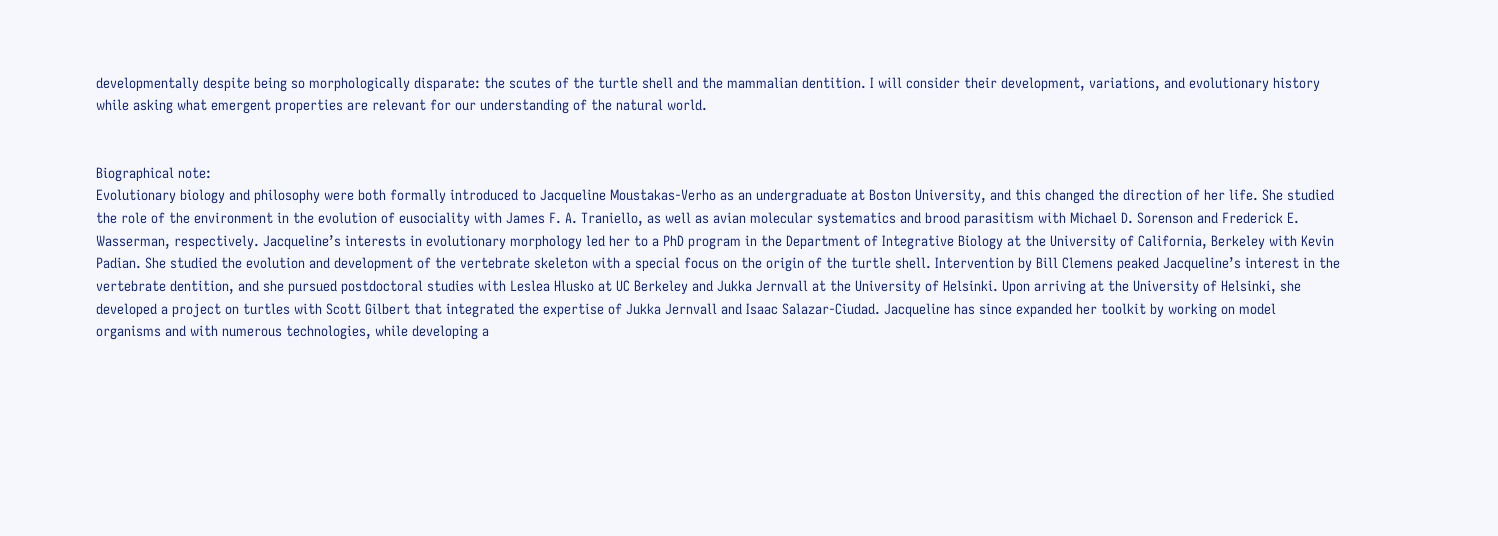developmentally despite being so morphologically disparate: the scutes of the turtle shell and the mammalian dentition. I will consider their development, variations, and evolutionary history while asking what emergent properties are relevant for our understanding of the natural world.


Biographical note:
Evolutionary biology and philosophy were both formally introduced to Jacqueline Moustakas-Verho as an undergraduate at Boston University, and this changed the direction of her life. She studied the role of the environment in the evolution of eusociality with James F. A. Traniello, as well as avian molecular systematics and brood parasitism with Michael D. Sorenson and Frederick E. Wasserman, respectively. Jacqueline’s interests in evolutionary morphology led her to a PhD program in the Department of Integrative Biology at the University of California, Berkeley with Kevin Padian. She studied the evolution and development of the vertebrate skeleton with a special focus on the origin of the turtle shell. Intervention by Bill Clemens peaked Jacqueline’s interest in the vertebrate dentition, and she pursued postdoctoral studies with Leslea Hlusko at UC Berkeley and Jukka Jernvall at the University of Helsinki. Upon arriving at the University of Helsinki, she developed a project on turtles with Scott Gilbert that integrated the expertise of Jukka Jernvall and Isaac Salazar-Ciudad. Jacqueline has since expanded her toolkit by working on model organisms and with numerous technologies, while developing a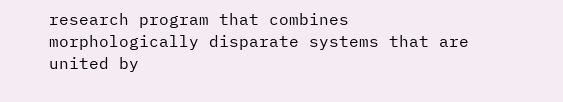research program that combines morphologically disparate systems that are united by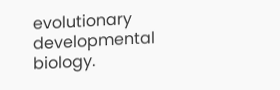evolutionary developmental biology.